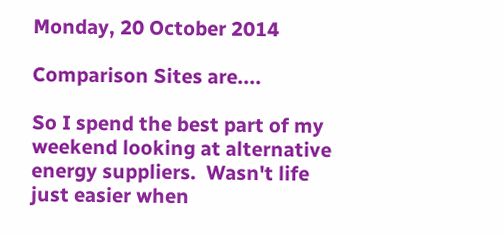Monday, 20 October 2014

Comparison Sites are....

So I spend the best part of my weekend looking at alternative energy suppliers.  Wasn't life just easier when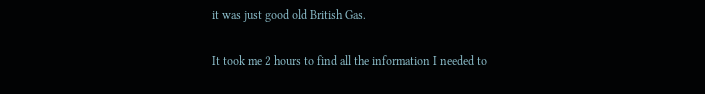it was just good old British Gas.

It took me 2 hours to find all the information I needed to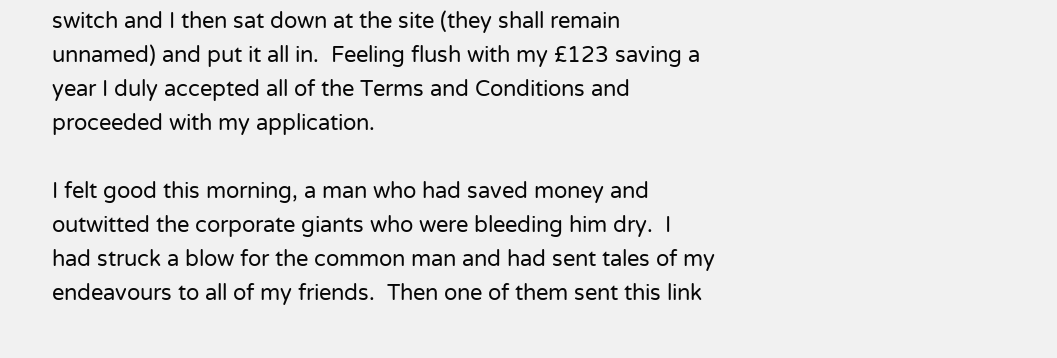switch and I then sat down at the site (they shall remain unnamed) and put it all in.  Feeling flush with my £123 saving a year I duly accepted all of the Terms and Conditions and proceeded with my application.

I felt good this morning, a man who had saved money and outwitted the corporate giants who were bleeding him dry.  I had struck a blow for the common man and had sent tales of my endeavours to all of my friends.  Then one of them sent this link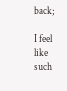back;

I feel like such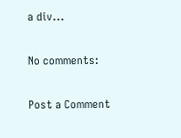a div...

No comments:

Post a Comment